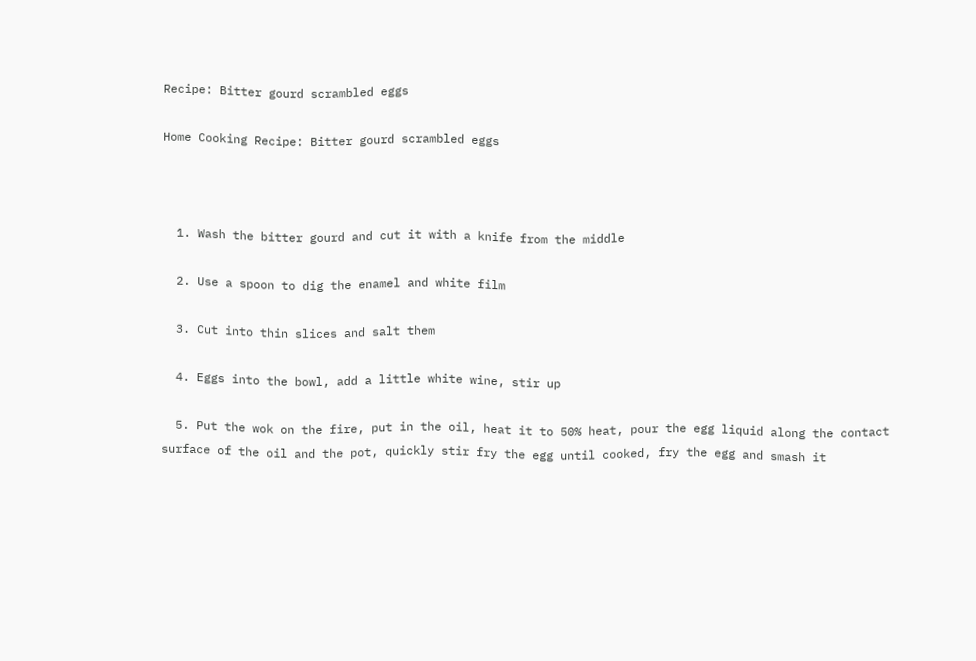Recipe: Bitter gourd scrambled eggs

Home Cooking Recipe: Bitter gourd scrambled eggs



  1. Wash the bitter gourd and cut it with a knife from the middle

  2. Use a spoon to dig the enamel and white film

  3. Cut into thin slices and salt them

  4. Eggs into the bowl, add a little white wine, stir up

  5. Put the wok on the fire, put in the oil, heat it to 50% heat, pour the egg liquid along the contact surface of the oil and the pot, quickly stir fry the egg until cooked, fry the egg and smash it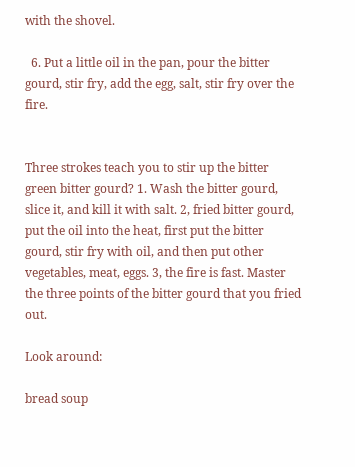with the shovel.

  6. Put a little oil in the pan, pour the bitter gourd, stir fry, add the egg, salt, stir fry over the fire.


Three strokes teach you to stir up the bitter green bitter gourd? 1. Wash the bitter gourd, slice it, and kill it with salt. 2, fried bitter gourd, put the oil into the heat, first put the bitter gourd, stir fry with oil, and then put other vegetables, meat, eggs. 3, the fire is fast. Master the three points of the bitter gourd that you fried out.

Look around:

bread soup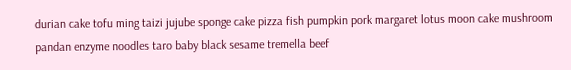durian cake tofu ming taizi jujube sponge cake pizza fish pumpkin pork margaret lotus moon cake mushroom pandan enzyme noodles taro baby black sesame tremella beef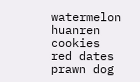watermelon huanren cookies red dates prawn dog